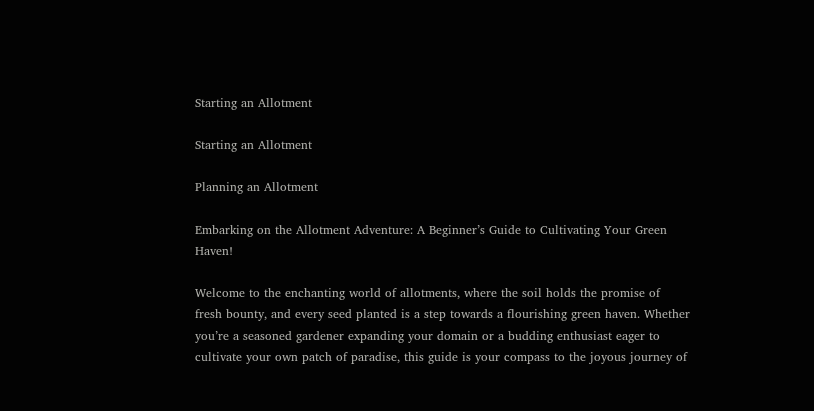Starting an Allotment

Starting an Allotment

Planning an Allotment

Embarking on the Allotment Adventure: A Beginner’s Guide to Cultivating Your Green Haven!

Welcome to the enchanting world of allotments, where the soil holds the promise of fresh bounty, and every seed planted is a step towards a flourishing green haven. Whether you’re a seasoned gardener expanding your domain or a budding enthusiast eager to cultivate your own patch of paradise, this guide is your compass to the joyous journey of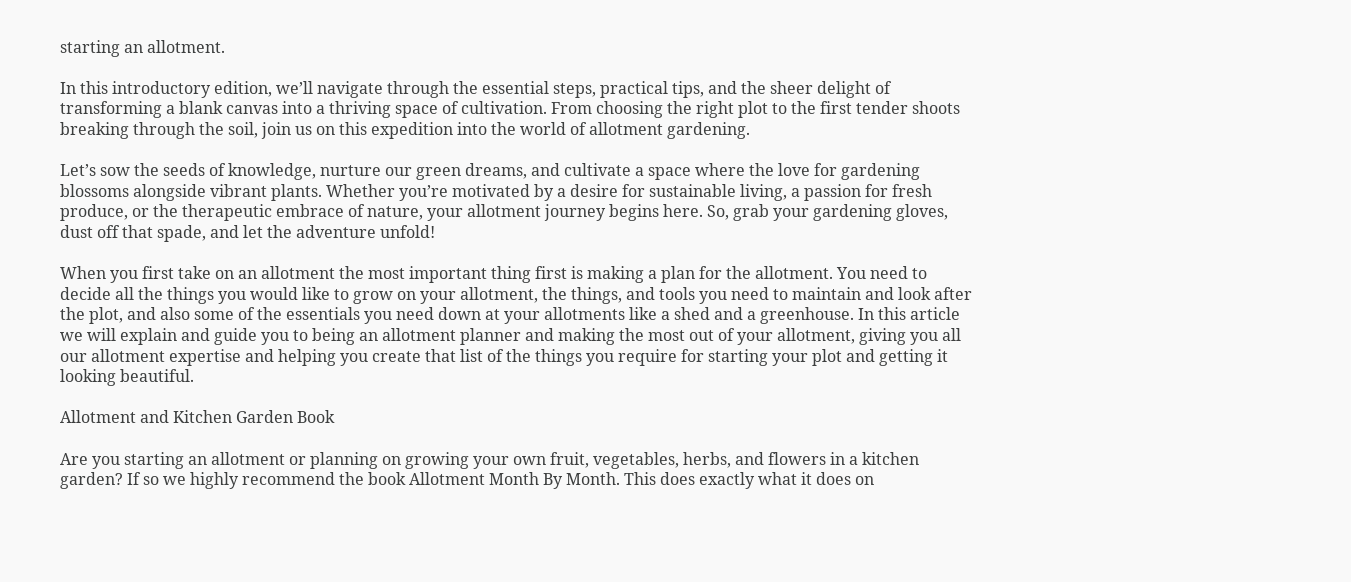starting an allotment.

In this introductory edition, we’ll navigate through the essential steps, practical tips, and the sheer delight of transforming a blank canvas into a thriving space of cultivation. From choosing the right plot to the first tender shoots breaking through the soil, join us on this expedition into the world of allotment gardening.

Let’s sow the seeds of knowledge, nurture our green dreams, and cultivate a space where the love for gardening blossoms alongside vibrant plants. Whether you’re motivated by a desire for sustainable living, a passion for fresh produce, or the therapeutic embrace of nature, your allotment journey begins here. So, grab your gardening gloves, dust off that spade, and let the adventure unfold!

When you first take on an allotment the most important thing first is making a plan for the allotment. You need to decide all the things you would like to grow on your allotment, the things, and tools you need to maintain and look after the plot, and also some of the essentials you need down at your allotments like a shed and a greenhouse. In this article we will explain and guide you to being an allotment planner and making the most out of your allotment, giving you all our allotment expertise and helping you create that list of the things you require for starting your plot and getting it looking beautiful.

Allotment and Kitchen Garden Book

Are you starting an allotment or planning on growing your own fruit, vegetables, herbs, and flowers in a kitchen garden? If so we highly recommend the book Allotment Month By Month. This does exactly what it does on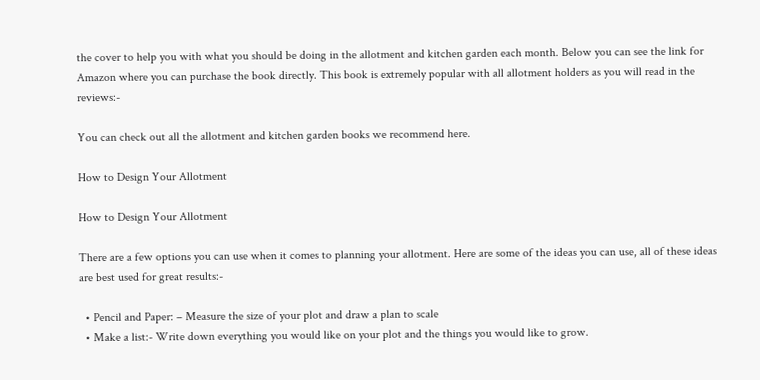the cover to help you with what you should be doing in the allotment and kitchen garden each month. Below you can see the link for Amazon where you can purchase the book directly. This book is extremely popular with all allotment holders as you will read in the reviews:-

You can check out all the allotment and kitchen garden books we recommend here.

How to Design Your Allotment

How to Design Your Allotment

There are a few options you can use when it comes to planning your allotment. Here are some of the ideas you can use, all of these ideas are best used for great results:-

  • Pencil and Paper: – Measure the size of your plot and draw a plan to scale
  • Make a list:- Write down everything you would like on your plot and the things you would like to grow.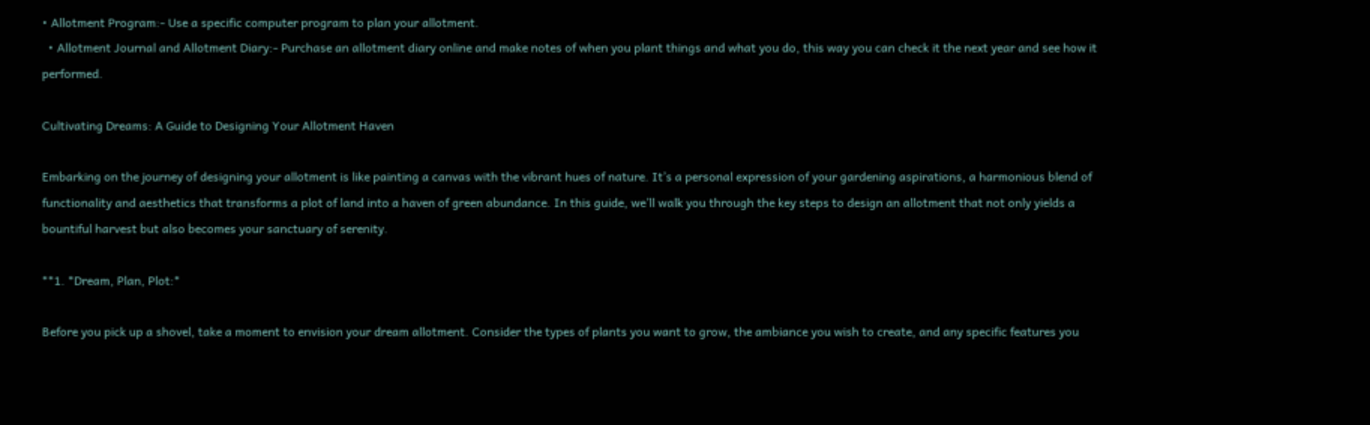• Allotment Program:- Use a specific computer program to plan your allotment.
  • Allotment Journal and Allotment Diary:- Purchase an allotment diary online and make notes of when you plant things and what you do, this way you can check it the next year and see how it performed.

Cultivating Dreams: A Guide to Designing Your Allotment Haven

Embarking on the journey of designing your allotment is like painting a canvas with the vibrant hues of nature. It’s a personal expression of your gardening aspirations, a harmonious blend of functionality and aesthetics that transforms a plot of land into a haven of green abundance. In this guide, we’ll walk you through the key steps to design an allotment that not only yields a bountiful harvest but also becomes your sanctuary of serenity.

**1. *Dream, Plan, Plot:*

Before you pick up a shovel, take a moment to envision your dream allotment. Consider the types of plants you want to grow, the ambiance you wish to create, and any specific features you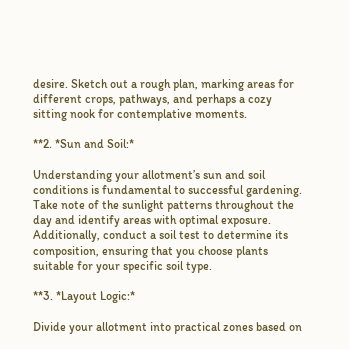desire. Sketch out a rough plan, marking areas for different crops, pathways, and perhaps a cozy sitting nook for contemplative moments.

**2. *Sun and Soil:*

Understanding your allotment’s sun and soil conditions is fundamental to successful gardening. Take note of the sunlight patterns throughout the day and identify areas with optimal exposure. Additionally, conduct a soil test to determine its composition, ensuring that you choose plants suitable for your specific soil type.

**3. *Layout Logic:*

Divide your allotment into practical zones based on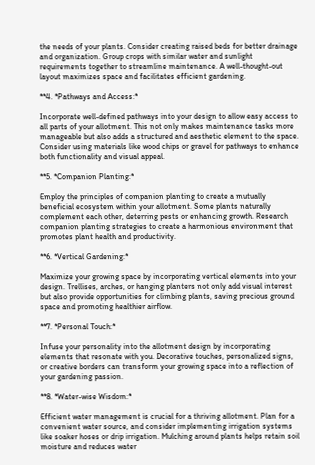the needs of your plants. Consider creating raised beds for better drainage and organization. Group crops with similar water and sunlight requirements together to streamline maintenance. A well-thought-out layout maximizes space and facilitates efficient gardening.

**4. *Pathways and Access:*

Incorporate well-defined pathways into your design to allow easy access to all parts of your allotment. This not only makes maintenance tasks more manageable but also adds a structured and aesthetic element to the space. Consider using materials like wood chips or gravel for pathways to enhance both functionality and visual appeal.

**5. *Companion Planting:*

Employ the principles of companion planting to create a mutually beneficial ecosystem within your allotment. Some plants naturally complement each other, deterring pests or enhancing growth. Research companion planting strategies to create a harmonious environment that promotes plant health and productivity.

**6. *Vertical Gardening:*

Maximize your growing space by incorporating vertical elements into your design. Trellises, arches, or hanging planters not only add visual interest but also provide opportunities for climbing plants, saving precious ground space and promoting healthier airflow.

**7. *Personal Touch:*

Infuse your personality into the allotment design by incorporating elements that resonate with you. Decorative touches, personalized signs, or creative borders can transform your growing space into a reflection of your gardening passion.

**8. *Water-wise Wisdom:*

Efficient water management is crucial for a thriving allotment. Plan for a convenient water source, and consider implementing irrigation systems like soaker hoses or drip irrigation. Mulching around plants helps retain soil moisture and reduces water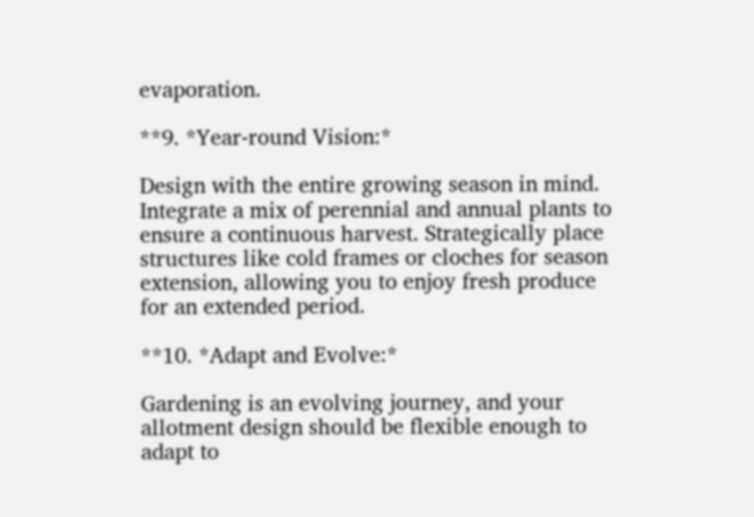evaporation.

**9. *Year-round Vision:*

Design with the entire growing season in mind. Integrate a mix of perennial and annual plants to ensure a continuous harvest. Strategically place structures like cold frames or cloches for season extension, allowing you to enjoy fresh produce for an extended period.

**10. *Adapt and Evolve:*

Gardening is an evolving journey, and your allotment design should be flexible enough to adapt to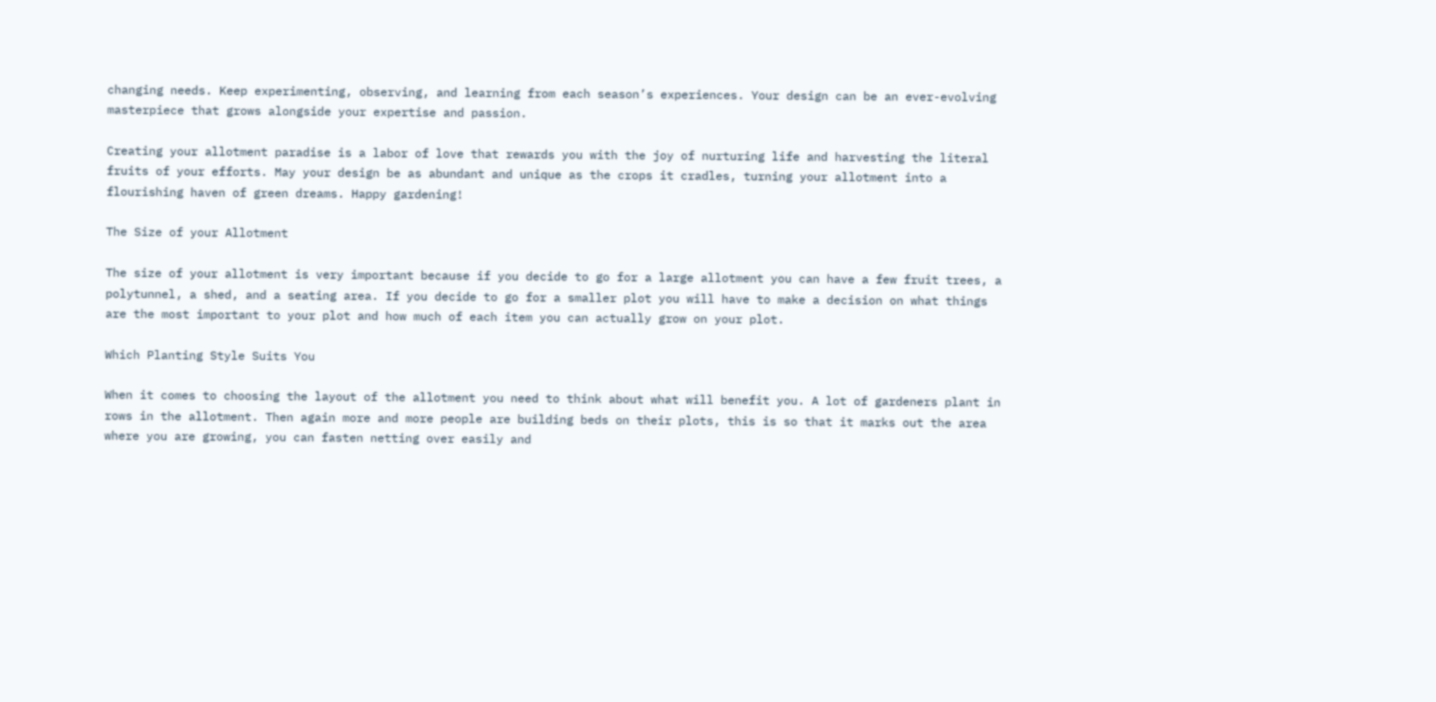changing needs. Keep experimenting, observing, and learning from each season’s experiences. Your design can be an ever-evolving masterpiece that grows alongside your expertise and passion.

Creating your allotment paradise is a labor of love that rewards you with the joy of nurturing life and harvesting the literal fruits of your efforts. May your design be as abundant and unique as the crops it cradles, turning your allotment into a flourishing haven of green dreams. Happy gardening!

The Size of your Allotment

The size of your allotment is very important because if you decide to go for a large allotment you can have a few fruit trees, a polytunnel, a shed, and a seating area. If you decide to go for a smaller plot you will have to make a decision on what things are the most important to your plot and how much of each item you can actually grow on your plot.

Which Planting Style Suits You

When it comes to choosing the layout of the allotment you need to think about what will benefit you. A lot of gardeners plant in rows in the allotment. Then again more and more people are building beds on their plots, this is so that it marks out the area where you are growing, you can fasten netting over easily and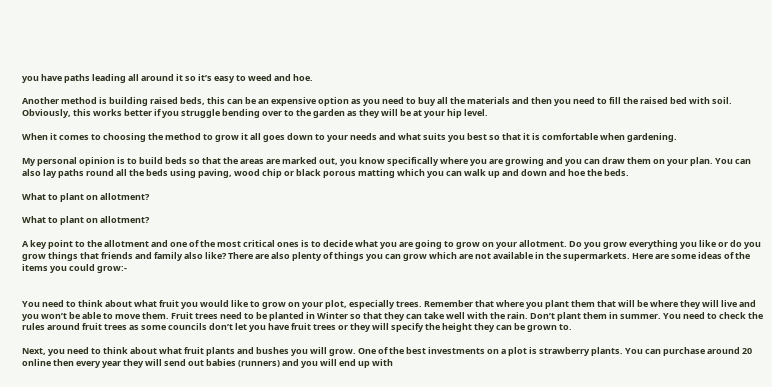you have paths leading all around it so it’s easy to weed and hoe.

Another method is building raised beds, this can be an expensive option as you need to buy all the materials and then you need to fill the raised bed with soil. Obviously, this works better if you struggle bending over to the garden as they will be at your hip level.

When it comes to choosing the method to grow it all goes down to your needs and what suits you best so that it is comfortable when gardening.

My personal opinion is to build beds so that the areas are marked out, you know specifically where you are growing and you can draw them on your plan. You can also lay paths round all the beds using paving, wood chip or black porous matting which you can walk up and down and hoe the beds.

What to plant on allotment?

What to plant on allotment?

A key point to the allotment and one of the most critical ones is to decide what you are going to grow on your allotment. Do you grow everything you like or do you grow things that friends and family also like? There are also plenty of things you can grow which are not available in the supermarkets. Here are some ideas of the items you could grow:-


You need to think about what fruit you would like to grow on your plot, especially trees. Remember that where you plant them that will be where they will live and you won’t be able to move them. Fruit trees need to be planted in Winter so that they can take well with the rain. Don’t plant them in summer. You need to check the rules around fruit trees as some councils don’t let you have fruit trees or they will specify the height they can be grown to.

Next, you need to think about what fruit plants and bushes you will grow. One of the best investments on a plot is strawberry plants. You can purchase around 20 online then every year they will send out babies (runners) and you will end up with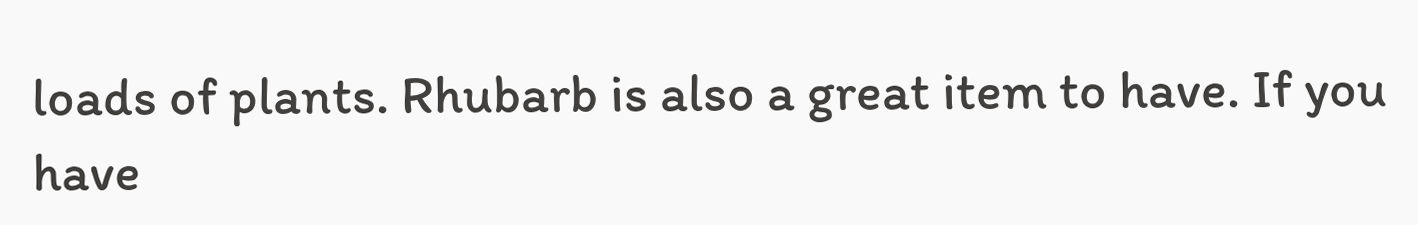loads of plants. Rhubarb is also a great item to have. If you have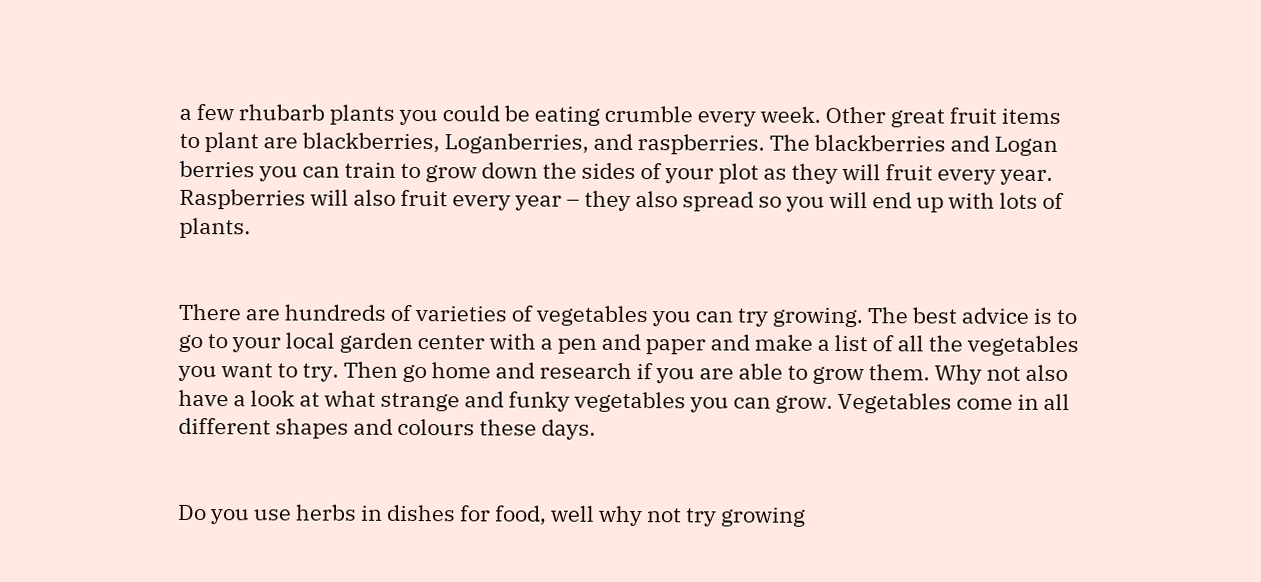a few rhubarb plants you could be eating crumble every week. Other great fruit items to plant are blackberries, Loganberries, and raspberries. The blackberries and Logan berries you can train to grow down the sides of your plot as they will fruit every year. Raspberries will also fruit every year – they also spread so you will end up with lots of plants.


There are hundreds of varieties of vegetables you can try growing. The best advice is to go to your local garden center with a pen and paper and make a list of all the vegetables you want to try. Then go home and research if you are able to grow them. Why not also have a look at what strange and funky vegetables you can grow. Vegetables come in all different shapes and colours these days.


Do you use herbs in dishes for food, well why not try growing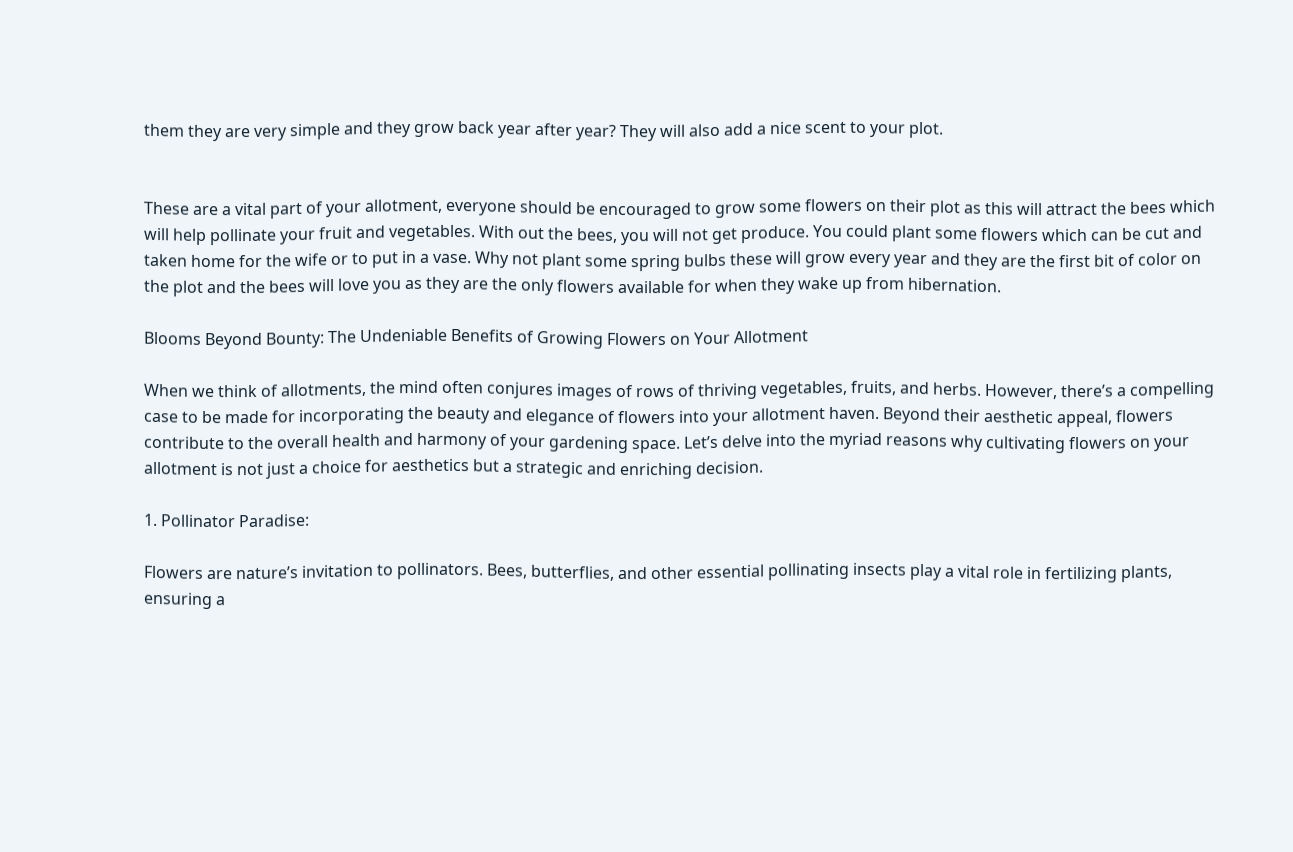them they are very simple and they grow back year after year? They will also add a nice scent to your plot.


These are a vital part of your allotment, everyone should be encouraged to grow some flowers on their plot as this will attract the bees which will help pollinate your fruit and vegetables. With out the bees, you will not get produce. You could plant some flowers which can be cut and taken home for the wife or to put in a vase. Why not plant some spring bulbs these will grow every year and they are the first bit of color on the plot and the bees will love you as they are the only flowers available for when they wake up from hibernation.

Blooms Beyond Bounty: The Undeniable Benefits of Growing Flowers on Your Allotment

When we think of allotments, the mind often conjures images of rows of thriving vegetables, fruits, and herbs. However, there’s a compelling case to be made for incorporating the beauty and elegance of flowers into your allotment haven. Beyond their aesthetic appeal, flowers contribute to the overall health and harmony of your gardening space. Let’s delve into the myriad reasons why cultivating flowers on your allotment is not just a choice for aesthetics but a strategic and enriching decision.

1. Pollinator Paradise:

Flowers are nature’s invitation to pollinators. Bees, butterflies, and other essential pollinating insects play a vital role in fertilizing plants, ensuring a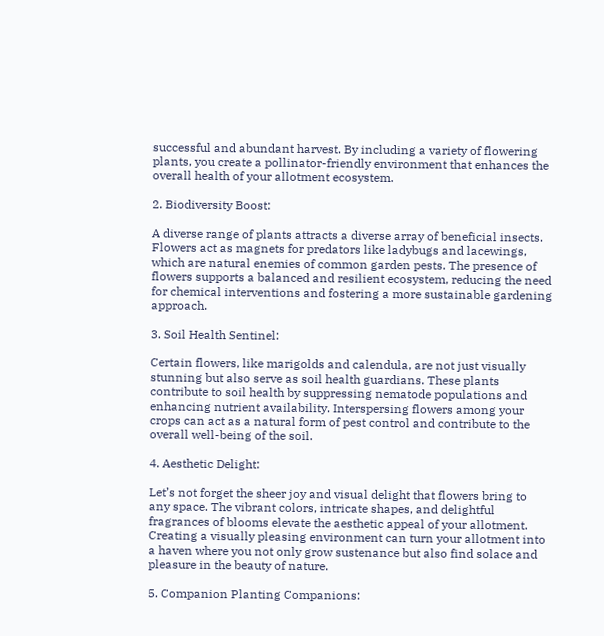successful and abundant harvest. By including a variety of flowering plants, you create a pollinator-friendly environment that enhances the overall health of your allotment ecosystem.

2. Biodiversity Boost:

A diverse range of plants attracts a diverse array of beneficial insects. Flowers act as magnets for predators like ladybugs and lacewings, which are natural enemies of common garden pests. The presence of flowers supports a balanced and resilient ecosystem, reducing the need for chemical interventions and fostering a more sustainable gardening approach.

3. Soil Health Sentinel:

Certain flowers, like marigolds and calendula, are not just visually stunning but also serve as soil health guardians. These plants contribute to soil health by suppressing nematode populations and enhancing nutrient availability. Interspersing flowers among your crops can act as a natural form of pest control and contribute to the overall well-being of the soil.

4. Aesthetic Delight:

Let’s not forget the sheer joy and visual delight that flowers bring to any space. The vibrant colors, intricate shapes, and delightful fragrances of blooms elevate the aesthetic appeal of your allotment. Creating a visually pleasing environment can turn your allotment into a haven where you not only grow sustenance but also find solace and pleasure in the beauty of nature.

5. Companion Planting Companions: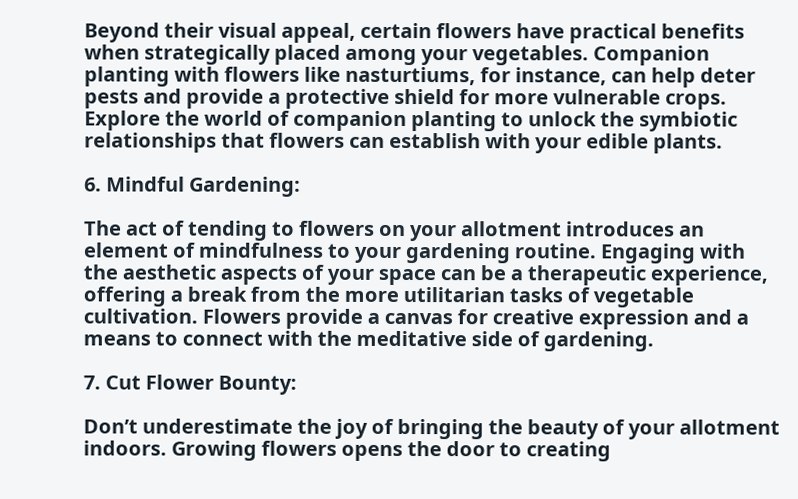Beyond their visual appeal, certain flowers have practical benefits when strategically placed among your vegetables. Companion planting with flowers like nasturtiums, for instance, can help deter pests and provide a protective shield for more vulnerable crops. Explore the world of companion planting to unlock the symbiotic relationships that flowers can establish with your edible plants.

6. Mindful Gardening:

The act of tending to flowers on your allotment introduces an element of mindfulness to your gardening routine. Engaging with the aesthetic aspects of your space can be a therapeutic experience, offering a break from the more utilitarian tasks of vegetable cultivation. Flowers provide a canvas for creative expression and a means to connect with the meditative side of gardening.

7. Cut Flower Bounty:

Don’t underestimate the joy of bringing the beauty of your allotment indoors. Growing flowers opens the door to creating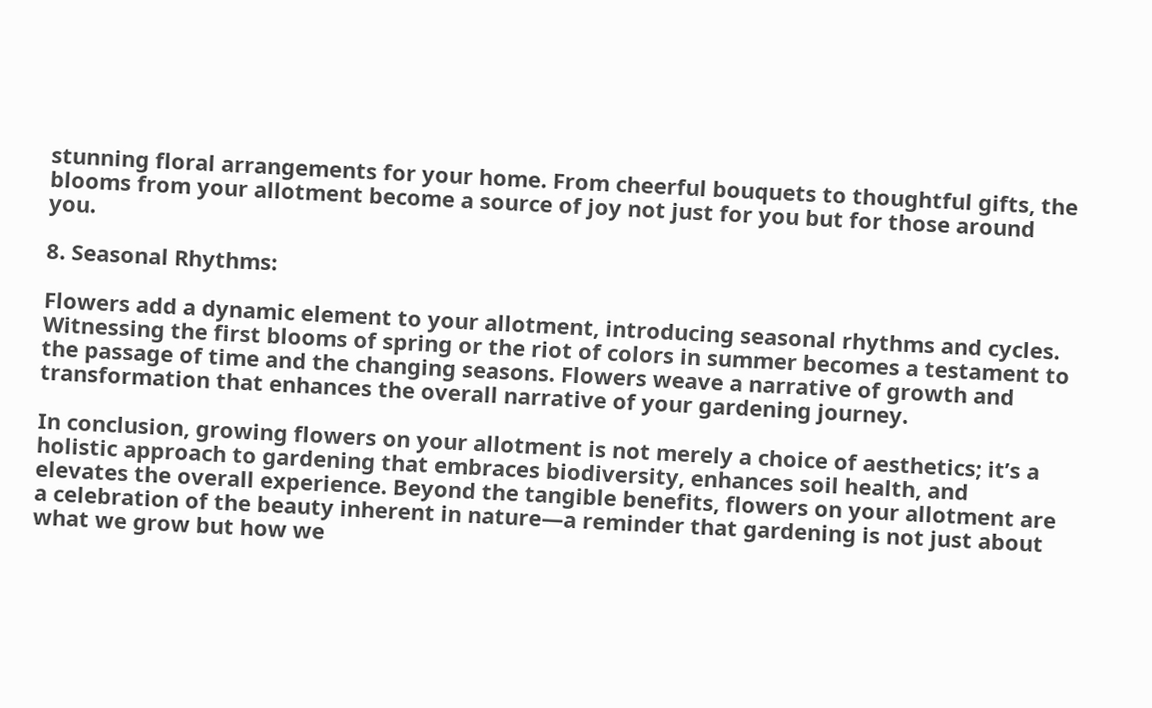stunning floral arrangements for your home. From cheerful bouquets to thoughtful gifts, the blooms from your allotment become a source of joy not just for you but for those around you.

8. Seasonal Rhythms:

Flowers add a dynamic element to your allotment, introducing seasonal rhythms and cycles. Witnessing the first blooms of spring or the riot of colors in summer becomes a testament to the passage of time and the changing seasons. Flowers weave a narrative of growth and transformation that enhances the overall narrative of your gardening journey.

In conclusion, growing flowers on your allotment is not merely a choice of aesthetics; it’s a holistic approach to gardening that embraces biodiversity, enhances soil health, and elevates the overall experience. Beyond the tangible benefits, flowers on your allotment are a celebration of the beauty inherent in nature—a reminder that gardening is not just about what we grow but how we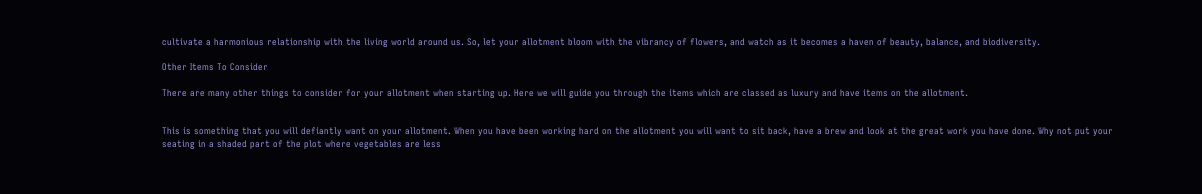cultivate a harmonious relationship with the living world around us. So, let your allotment bloom with the vibrancy of flowers, and watch as it becomes a haven of beauty, balance, and biodiversity.

Other Items To Consider

There are many other things to consider for your allotment when starting up. Here we will guide you through the items which are classed as luxury and have items on the allotment.


This is something that you will defiantly want on your allotment. When you have been working hard on the allotment you will want to sit back, have a brew and look at the great work you have done. Why not put your seating in a shaded part of the plot where vegetables are less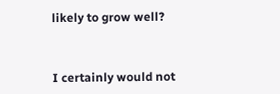likely to grow well?



I certainly would not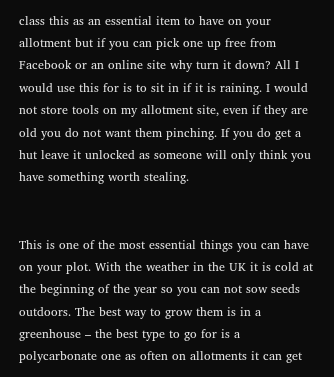class this as an essential item to have on your allotment but if you can pick one up free from Facebook or an online site why turn it down? All I would use this for is to sit in if it is raining. I would not store tools on my allotment site, even if they are old you do not want them pinching. If you do get a hut leave it unlocked as someone will only think you have something worth stealing.


This is one of the most essential things you can have on your plot. With the weather in the UK it is cold at the beginning of the year so you can not sow seeds outdoors. The best way to grow them is in a greenhouse – the best type to go for is a polycarbonate one as often on allotments it can get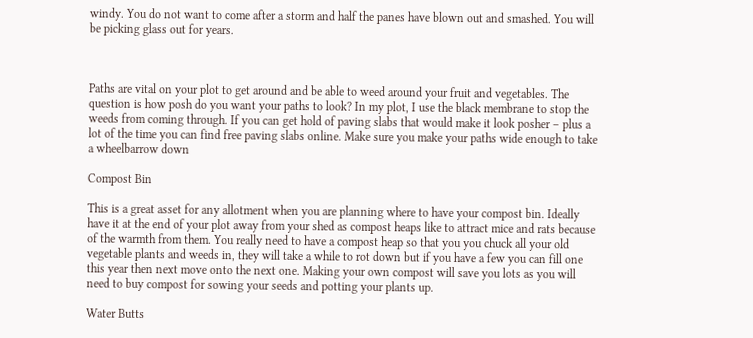windy. You do not want to come after a storm and half the panes have blown out and smashed. You will be picking glass out for years.



Paths are vital on your plot to get around and be able to weed around your fruit and vegetables. The question is how posh do you want your paths to look? In my plot, I use the black membrane to stop the weeds from coming through. If you can get hold of paving slabs that would make it look posher – plus a lot of the time you can find free paving slabs online. Make sure you make your paths wide enough to take a wheelbarrow down

Compost Bin

This is a great asset for any allotment when you are planning where to have your compost bin. Ideally have it at the end of your plot away from your shed as compost heaps like to attract mice and rats because of the warmth from them. You really need to have a compost heap so that you you chuck all your old vegetable plants and weeds in, they will take a while to rot down but if you have a few you can fill one this year then next move onto the next one. Making your own compost will save you lots as you will need to buy compost for sowing your seeds and potting your plants up.

Water Butts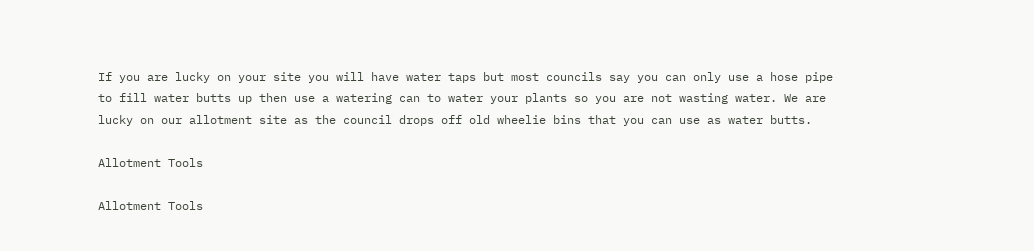If you are lucky on your site you will have water taps but most councils say you can only use a hose pipe to fill water butts up then use a watering can to water your plants so you are not wasting water. We are lucky on our allotment site as the council drops off old wheelie bins that you can use as water butts.

Allotment Tools

Allotment Tools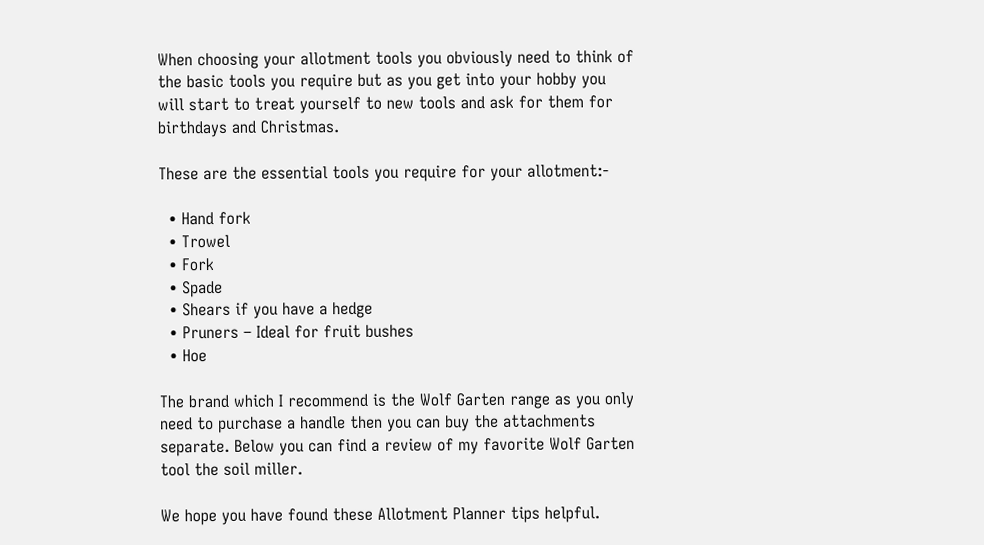When choosing your allotment tools you obviously need to think of the basic tools you require but as you get into your hobby you will start to treat yourself to new tools and ask for them for birthdays and Christmas.

These are the essential tools you require for your allotment:-

  • Hand fork
  • Trowel
  • Fork
  • Spade
  • Shears if you have a hedge
  • Pruners – Ideal for fruit bushes
  • Hoe

The brand which I recommend is the Wolf Garten range as you only need to purchase a handle then you can buy the attachments separate. Below you can find a review of my favorite Wolf Garten tool the soil miller.

We hope you have found these Allotment Planner tips helpful.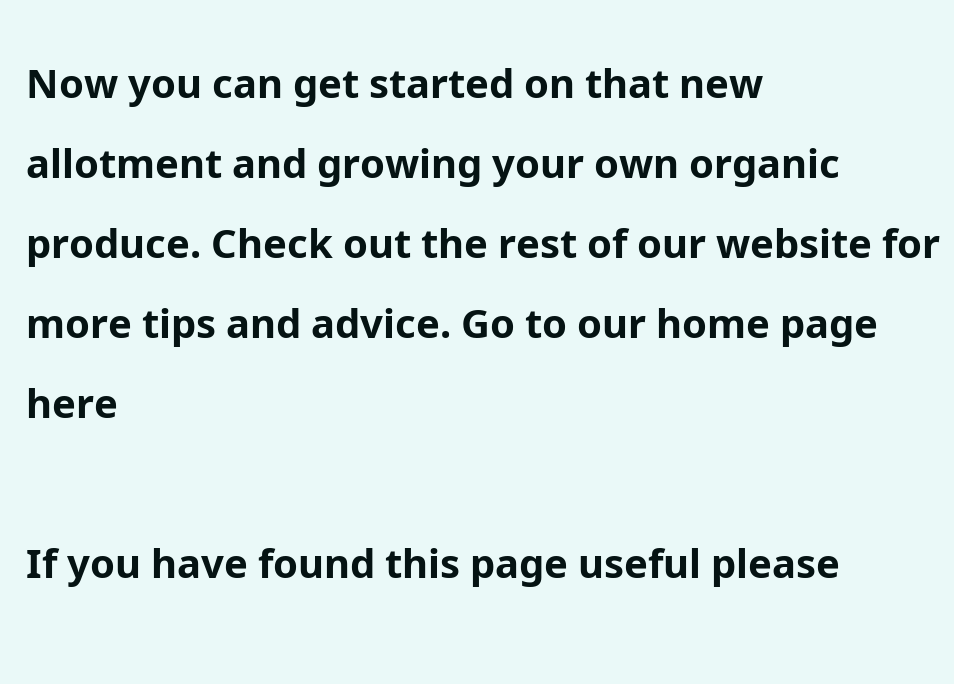Now you can get started on that new allotment and growing your own organic produce. Check out the rest of our website for more tips and advice. Go to our home page here

If you have found this page useful please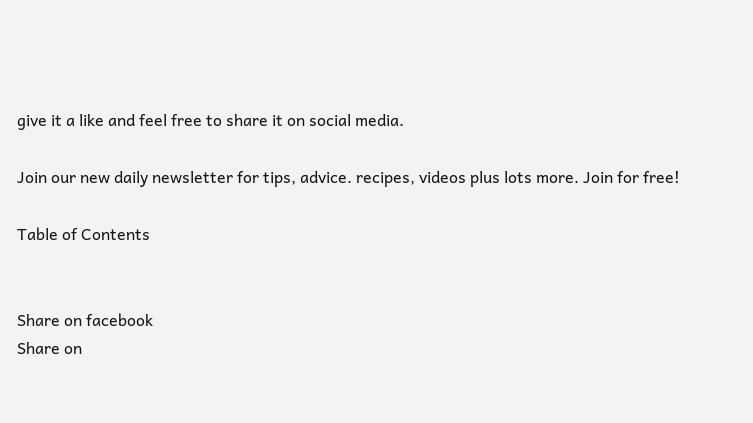give it a like and feel free to share it on social media.

Join our new daily newsletter for tips, advice. recipes, videos plus lots more. Join for free!

Table of Contents


Share on facebook
Share on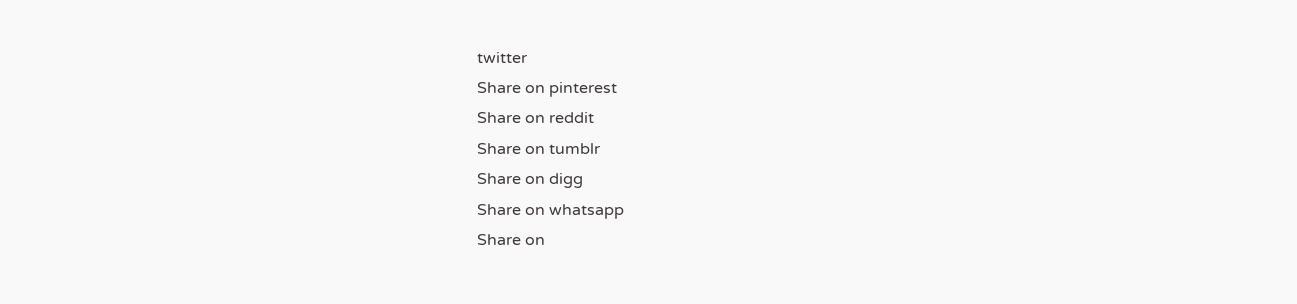twitter
Share on pinterest
Share on reddit
Share on tumblr
Share on digg
Share on whatsapp
Share on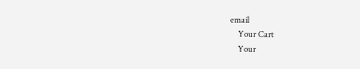email
    Your Cart
    Your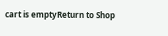cart is emptyReturn to Shop